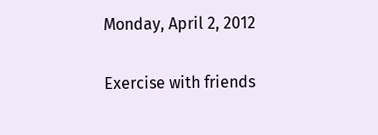Monday, April 2, 2012

Exercise with friends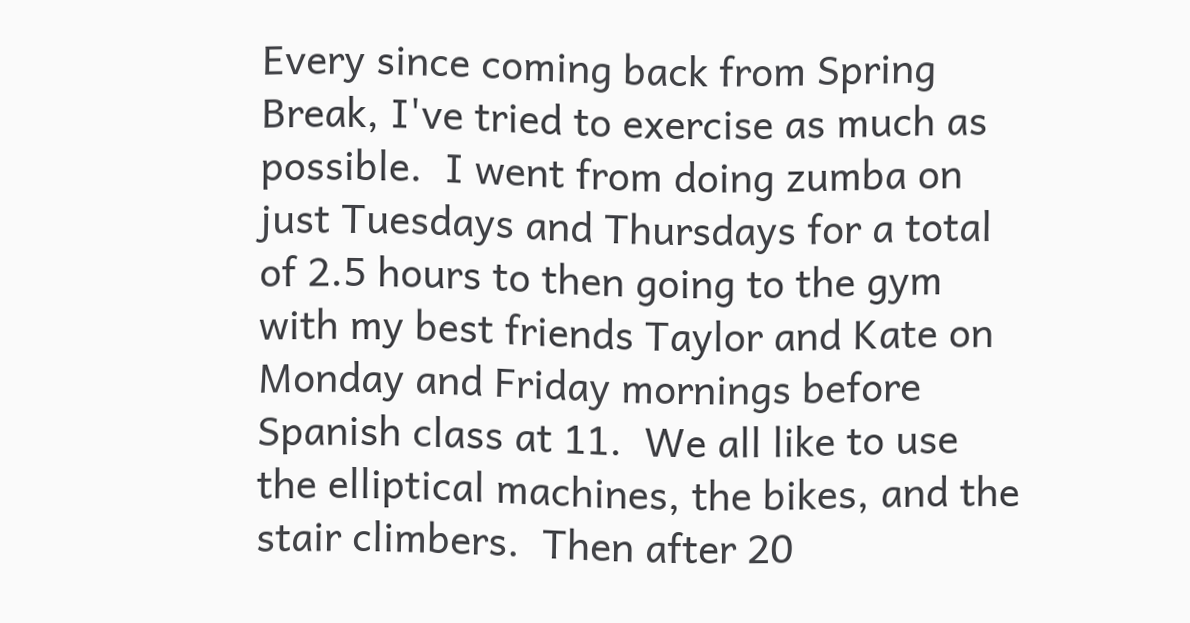Every since coming back from Spring Break, I've tried to exercise as much as possible.  I went from doing zumba on just Tuesdays and Thursdays for a total of 2.5 hours to then going to the gym with my best friends Taylor and Kate on Monday and Friday mornings before Spanish class at 11.  We all like to use the elliptical machines, the bikes, and the stair climbers.  Then after 20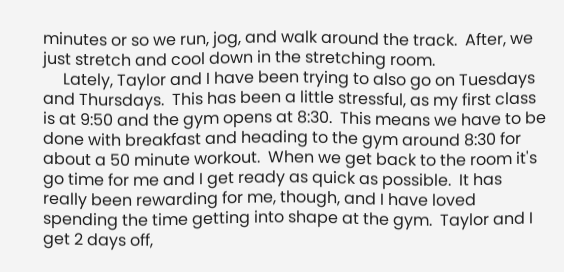minutes or so we run, jog, and walk around the track.  After, we just stretch and cool down in the stretching room.
     Lately, Taylor and I have been trying to also go on Tuesdays and Thursdays.  This has been a little stressful, as my first class is at 9:50 and the gym opens at 8:30.  This means we have to be done with breakfast and heading to the gym around 8:30 for about a 50 minute workout.  When we get back to the room it's go time for me and I get ready as quick as possible.  It has really been rewarding for me, though, and I have loved spending the time getting into shape at the gym.  Taylor and I get 2 days off,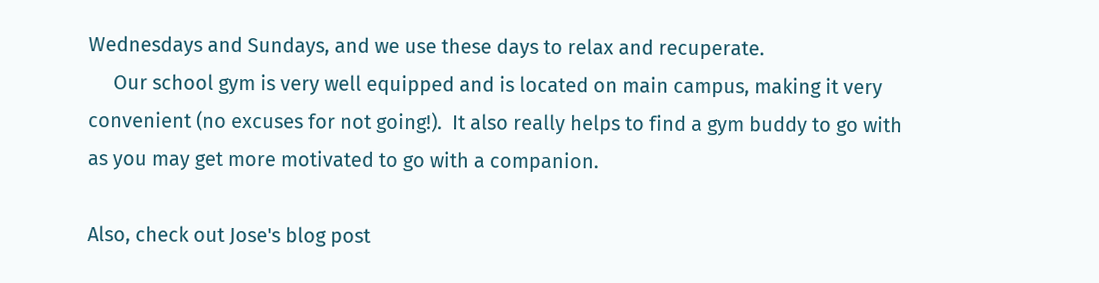Wednesdays and Sundays, and we use these days to relax and recuperate.
     Our school gym is very well equipped and is located on main campus, making it very convenient (no excuses for not going!).  It also really helps to find a gym buddy to go with as you may get more motivated to go with a companion.

Also, check out Jose's blog post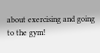about exercising and going to the gym!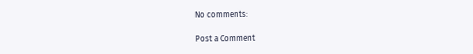No comments:

Post a Comment